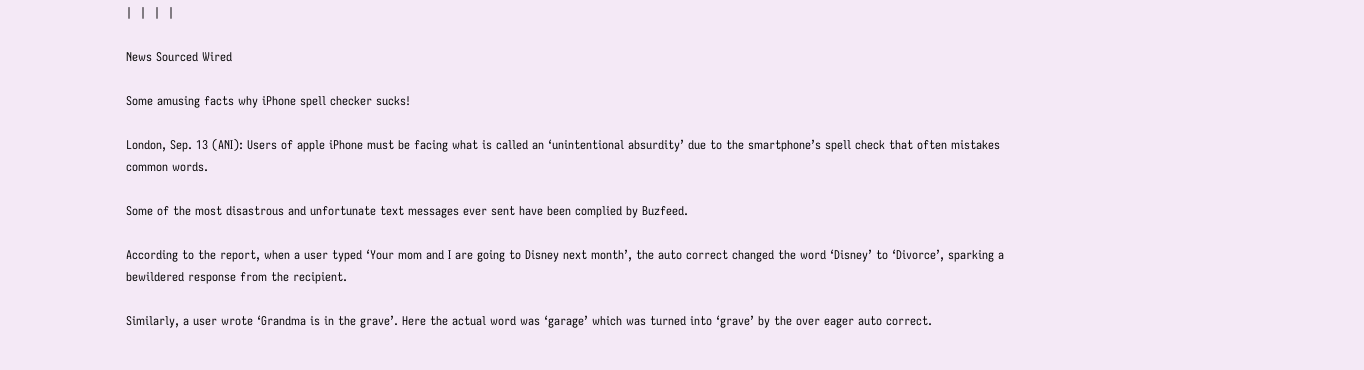|  |  |  |

News Sourced Wired

Some amusing facts why iPhone spell checker sucks!

London, Sep. 13 (ANI): Users of apple iPhone must be facing what is called an ‘unintentional absurdity’ due to the smartphone’s spell check that often mistakes common words.

Some of the most disastrous and unfortunate text messages ever sent have been complied by Buzfeed.

According to the report, when a user typed ‘Your mom and I are going to Disney next month’, the auto correct changed the word ‘Disney’ to ‘Divorce’, sparking a bewildered response from the recipient.

Similarly, a user wrote ‘Grandma is in the grave’. Here the actual word was ‘garage’ which was turned into ‘grave’ by the over eager auto correct.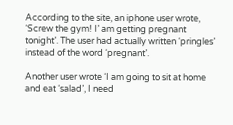According to the site, an iphone user wrote, ‘Screw the gym! I’ am getting pregnant tonight’. The user had actually written ‘pringles’ instead of the word ‘pregnant’.

Another user wrote ‘I am going to sit at home and eat ‘salad’, I need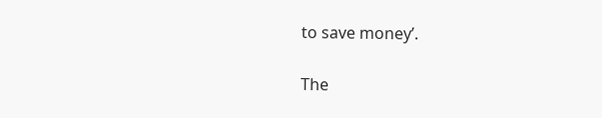to save money’.

The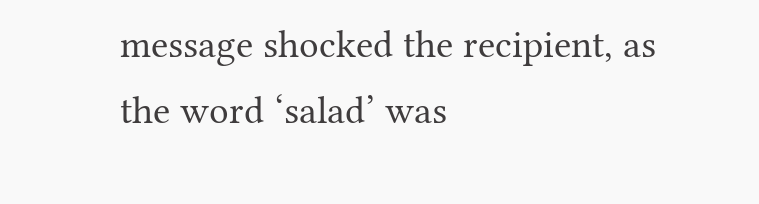message shocked the recipient, as the word ‘salad’ was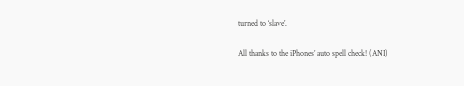turned to ‘slave’.

All thanks to the iPhones’ auto spell check! (ANI)